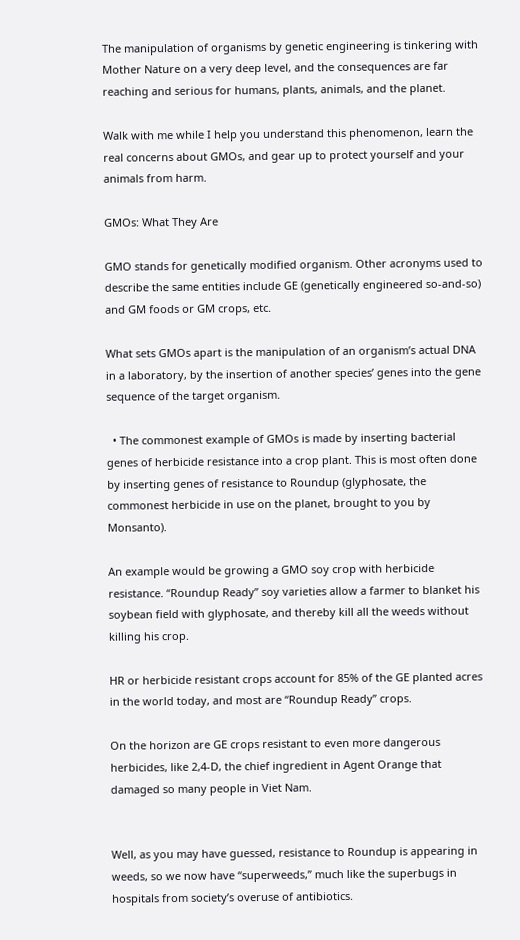The manipulation of organisms by genetic engineering is tinkering with Mother Nature on a very deep level, and the consequences are far reaching and serious for humans, plants, animals, and the planet.

Walk with me while I help you understand this phenomenon, learn the real concerns about GMOs, and gear up to protect yourself and your animals from harm.

GMOs: What They Are

GMO stands for genetically modified organism. Other acronyms used to describe the same entities include GE (genetically engineered so-and-so) and GM foods or GM crops, etc.

What sets GMOs apart is the manipulation of an organism’s actual DNA in a laboratory, by the insertion of another species’ genes into the gene sequence of the target organism.

  • The commonest example of GMOs is made by inserting bacterial genes of herbicide resistance into a crop plant. This is most often done by inserting genes of resistance to Roundup (glyphosate, the commonest herbicide in use on the planet, brought to you by Monsanto).

An example would be growing a GMO soy crop with herbicide resistance. “Roundup Ready” soy varieties allow a farmer to blanket his soybean field with glyphosate, and thereby kill all the weeds without killing his crop.

HR or herbicide resistant crops account for 85% of the GE planted acres in the world today, and most are “Roundup Ready” crops.

On the horizon are GE crops resistant to even more dangerous herbicides, like 2,4-D, the chief ingredient in Agent Orange that damaged so many people in Viet Nam.


Well, as you may have guessed, resistance to Roundup is appearing in weeds, so we now have “superweeds,” much like the superbugs in hospitals from society’s overuse of antibiotics.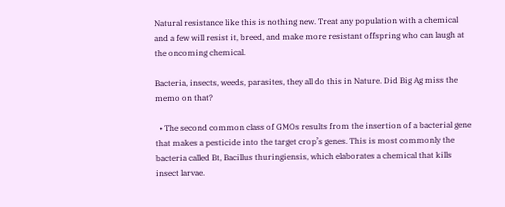Natural resistance like this is nothing new. Treat any population with a chemical and a few will resist it, breed, and make more resistant offspring who can laugh at the oncoming chemical.

Bacteria, insects, weeds, parasites, they all do this in Nature. Did Big Ag miss the memo on that?

  • The second common class of GMOs results from the insertion of a bacterial gene that makes a pesticide into the target crop’s genes. This is most commonly the bacteria called Bt, Bacillus thuringiensis, which elaborates a chemical that kills insect larvae.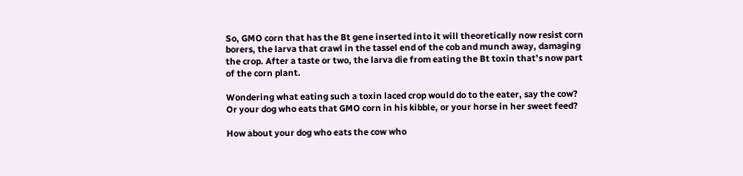So, GMO corn that has the Bt gene inserted into it will theoretically now resist corn borers, the larva that crawl in the tassel end of the cob and munch away, damaging the crop. After a taste or two, the larva die from eating the Bt toxin that’s now part of the corn plant.

Wondering what eating such a toxin laced crop would do to the eater, say the cow? Or your dog who eats that GMO corn in his kibble, or your horse in her sweet feed?

How about your dog who eats the cow who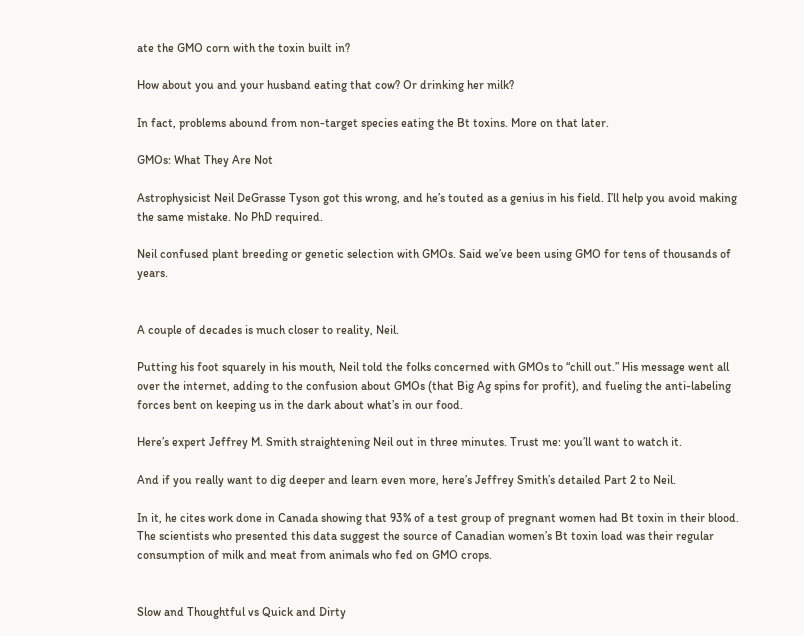ate the GMO corn with the toxin built in?

How about you and your husband eating that cow? Or drinking her milk?

In fact, problems abound from non-target species eating the Bt toxins. More on that later.

GMOs: What They Are Not

Astrophysicist Neil DeGrasse Tyson got this wrong, and he’s touted as a genius in his field. I’ll help you avoid making the same mistake. No PhD required.

Neil confused plant breeding or genetic selection with GMOs. Said we’ve been using GMO for tens of thousands of years.


A couple of decades is much closer to reality, Neil.

Putting his foot squarely in his mouth, Neil told the folks concerned with GMOs to “chill out.” His message went all over the internet, adding to the confusion about GMOs (that Big Ag spins for profit), and fueling the anti-labeling forces bent on keeping us in the dark about what’s in our food.

Here’s expert Jeffrey M. Smith straightening Neil out in three minutes. Trust me: you’ll want to watch it.

And if you really want to dig deeper and learn even more, here’s Jeffrey Smith’s detailed Part 2 to Neil.

In it, he cites work done in Canada showing that 93% of a test group of pregnant women had Bt toxin in their blood. The scientists who presented this data suggest the source of Canadian women’s Bt toxin load was their regular consumption of milk and meat from animals who fed on GMO crops.


Slow and Thoughtful vs Quick and Dirty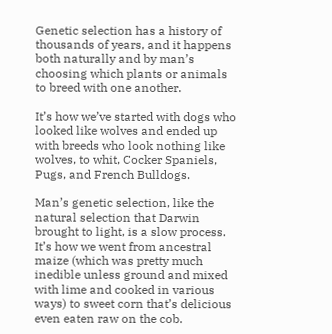Genetic selection has a history of thousands of years, and it happens both naturally and by man’s choosing which plants or animals to breed with one another.

It’s how we’ve started with dogs who looked like wolves and ended up with breeds who look nothing like wolves, to whit, Cocker Spaniels, Pugs, and French Bulldogs.

Man’s genetic selection, like the natural selection that Darwin brought to light, is a slow process. It’s how we went from ancestral maize (which was pretty much inedible unless ground and mixed with lime and cooked in various ways) to sweet corn that’s delicious even eaten raw on the cob.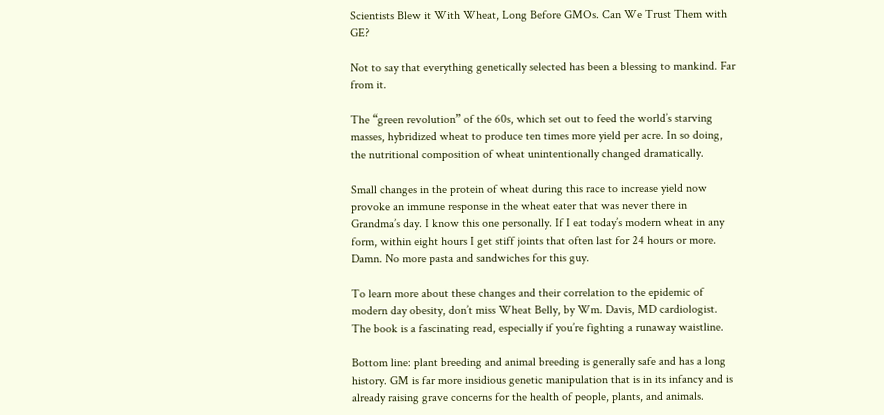Scientists Blew it With Wheat, Long Before GMOs. Can We Trust Them with GE?

Not to say that everything genetically selected has been a blessing to mankind. Far from it.

The “green revolution” of the 60s, which set out to feed the world’s starving masses, hybridized wheat to produce ten times more yield per acre. In so doing, the nutritional composition of wheat unintentionally changed dramatically.

Small changes in the protein of wheat during this race to increase yield now provoke an immune response in the wheat eater that was never there in Grandma’s day. I know this one personally. If I eat today’s modern wheat in any form, within eight hours I get stiff joints that often last for 24 hours or more. Damn. No more pasta and sandwiches for this guy.

To learn more about these changes and their correlation to the epidemic of modern day obesity, don’t miss Wheat Belly, by Wm. Davis, MD cardiologist. The book is a fascinating read, especially if you’re fighting a runaway waistline.

Bottom line: plant breeding and animal breeding is generally safe and has a long history. GM is far more insidious genetic manipulation that is in its infancy and is already raising grave concerns for the health of people, plants, and animals.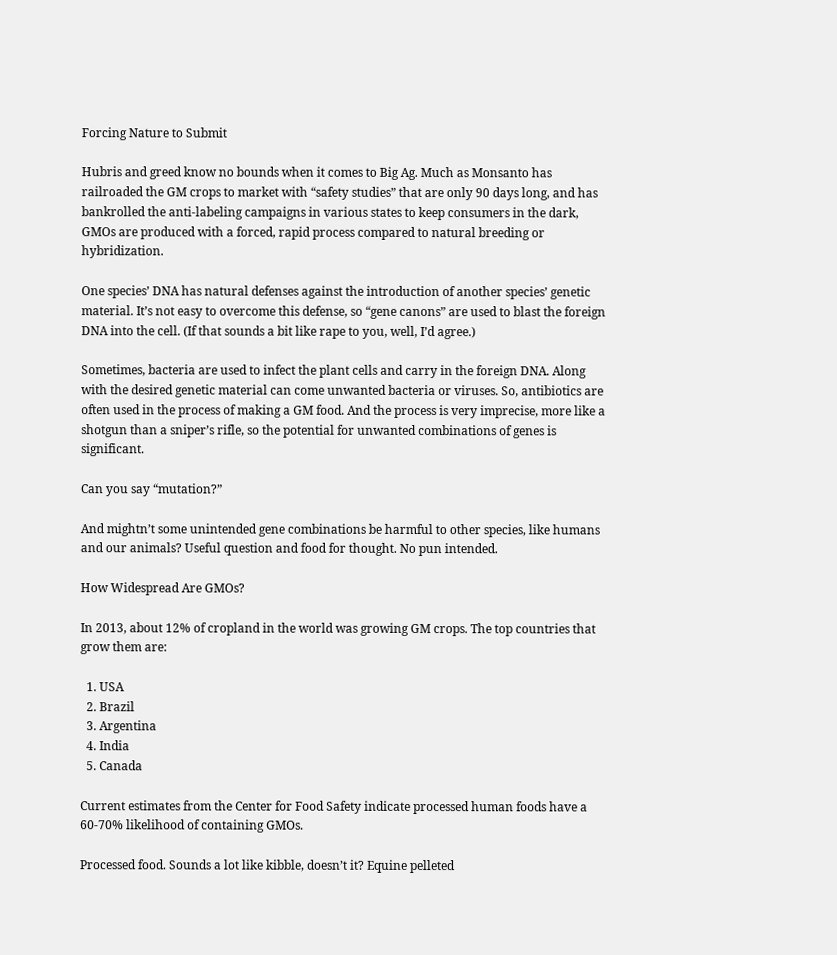Forcing Nature to Submit

Hubris and greed know no bounds when it comes to Big Ag. Much as Monsanto has railroaded the GM crops to market with “safety studies” that are only 90 days long, and has bankrolled the anti-labeling campaigns in various states to keep consumers in the dark, GMOs are produced with a forced, rapid process compared to natural breeding or hybridization.

One species’ DNA has natural defenses against the introduction of another species’ genetic material. It’s not easy to overcome this defense, so “gene canons” are used to blast the foreign DNA into the cell. (If that sounds a bit like rape to you, well, I’d agree.)

Sometimes, bacteria are used to infect the plant cells and carry in the foreign DNA. Along with the desired genetic material can come unwanted bacteria or viruses. So, antibiotics are often used in the process of making a GM food. And the process is very imprecise, more like a shotgun than a sniper’s rifle, so the potential for unwanted combinations of genes is significant.

Can you say “mutation?”

And mightn’t some unintended gene combinations be harmful to other species, like humans and our animals? Useful question and food for thought. No pun intended.

How Widespread Are GMOs?

In 2013, about 12% of cropland in the world was growing GM crops. The top countries that grow them are:

  1. USA
  2. Brazil
  3. Argentina
  4. India
  5. Canada

Current estimates from the Center for Food Safety indicate processed human foods have a 60-70% likelihood of containing GMOs.

Processed food. Sounds a lot like kibble, doesn’t it? Equine pelleted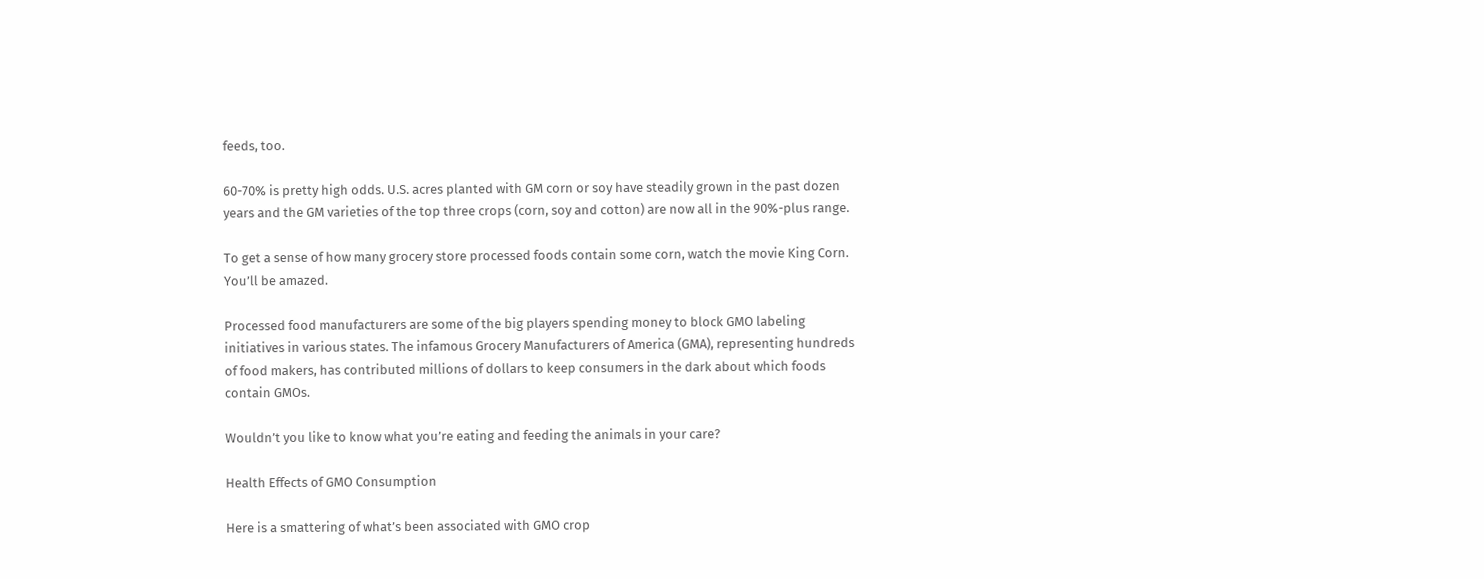feeds, too.

60-70% is pretty high odds. U.S. acres planted with GM corn or soy have steadily grown in the past dozen years and the GM varieties of the top three crops (corn, soy and cotton) are now all in the 90%-plus range.

To get a sense of how many grocery store processed foods contain some corn, watch the movie King Corn. You’ll be amazed.

Processed food manufacturers are some of the big players spending money to block GMO labeling initiatives in various states. The infamous Grocery Manufacturers of America (GMA), representing hundreds of food makers, has contributed millions of dollars to keep consumers in the dark about which foods contain GMOs.

Wouldn’t you like to know what you’re eating and feeding the animals in your care?

Health Effects of GMO Consumption

Here is a smattering of what’s been associated with GMO crop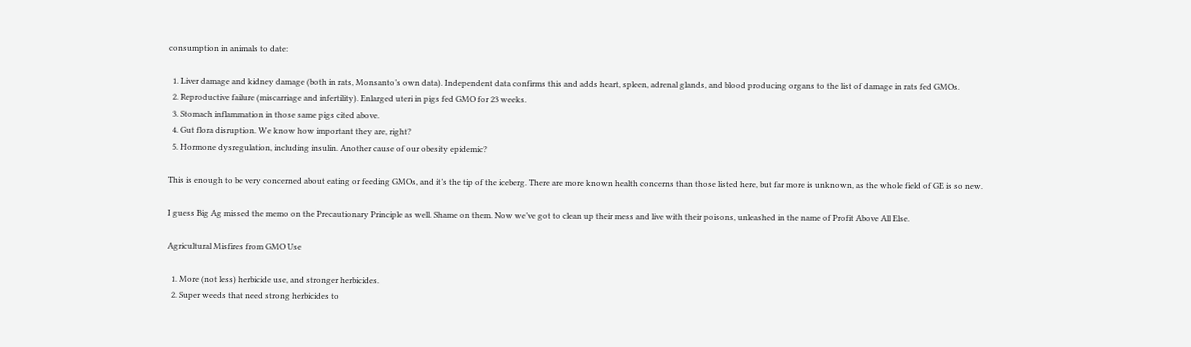consumption in animals to date:

  1. Liver damage and kidney damage (both in rats, Monsanto’s own data). Independent data confirms this and adds heart, spleen, adrenal glands, and blood producing organs to the list of damage in rats fed GMOs.
  2. Reproductive failure (miscarriage and infertility). Enlarged uteri in pigs fed GMO for 23 weeks.
  3. Stomach inflammation in those same pigs cited above.
  4. Gut flora disruption. We know how important they are, right?
  5. Hormone dysregulation, including insulin. Another cause of our obesity epidemic?

This is enough to be very concerned about eating or feeding GMOs, and it’s the tip of the iceberg. There are more known health concerns than those listed here, but far more is unknown, as the whole field of GE is so new.

I guess Big Ag missed the memo on the Precautionary Principle as well. Shame on them. Now we’ve got to clean up their mess and live with their poisons, unleashed in the name of Profit Above All Else.

Agricultural Misfires from GMO Use

  1. More (not less) herbicide use, and stronger herbicides.
  2. Super weeds that need strong herbicides to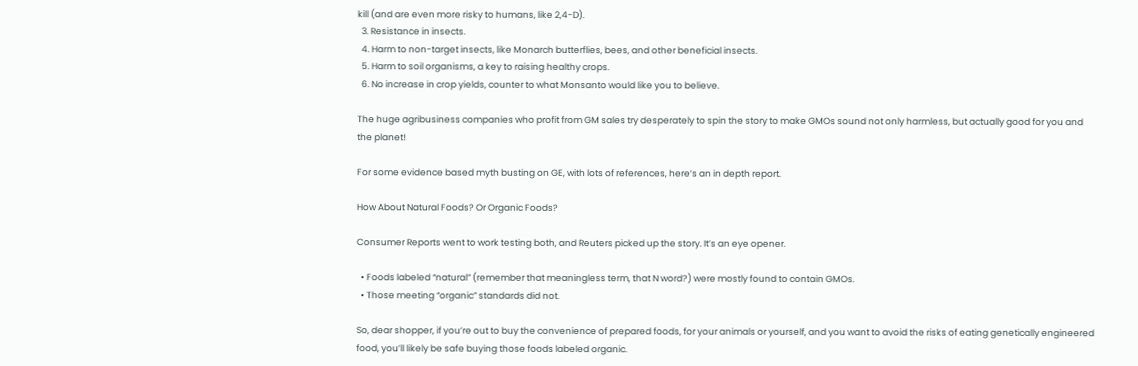kill (and are even more risky to humans, like 2,4-D).
  3. Resistance in insects.
  4. Harm to non-target insects, like Monarch butterflies, bees, and other beneficial insects.
  5. Harm to soil organisms, a key to raising healthy crops.
  6. No increase in crop yields, counter to what Monsanto would like you to believe.

The huge agribusiness companies who profit from GM sales try desperately to spin the story to make GMOs sound not only harmless, but actually good for you and the planet!

For some evidence based myth busting on GE, with lots of references, here’s an in depth report.

How About Natural Foods? Or Organic Foods?

Consumer Reports went to work testing both, and Reuters picked up the story. It’s an eye opener.

  • Foods labeled “natural” (remember that meaningless term, that N word?) were mostly found to contain GMOs.
  • Those meeting “organic” standards did not.

So, dear shopper, if you’re out to buy the convenience of prepared foods, for your animals or yourself, and you want to avoid the risks of eating genetically engineered food, you’ll likely be safe buying those foods labeled organic.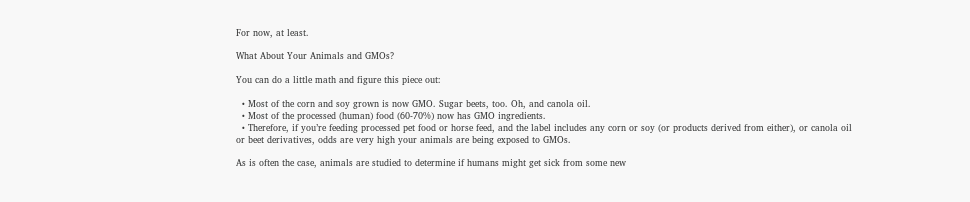For now, at least.

What About Your Animals and GMOs?

You can do a little math and figure this piece out:

  • Most of the corn and soy grown is now GMO. Sugar beets, too. Oh, and canola oil.
  • Most of the processed (human) food (60-70%) now has GMO ingredients.
  • Therefore, if you’re feeding processed pet food or horse feed, and the label includes any corn or soy (or products derived from either), or canola oil or beet derivatives, odds are very high your animals are being exposed to GMOs.

As is often the case, animals are studied to determine if humans might get sick from some new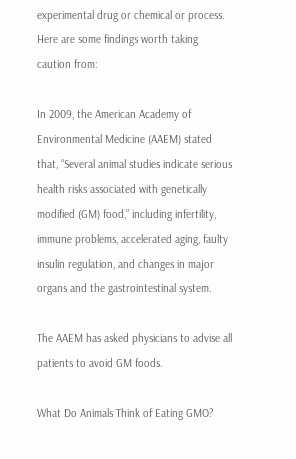experimental drug or chemical or process. Here are some findings worth taking caution from:

In 2009, the American Academy of Environmental Medicine (AAEM) stated that, “Several animal studies indicate serious health risks associated with genetically modified (GM) food,” including infertility, immune problems, accelerated aging, faulty insulin regulation, and changes in major organs and the gastrointestinal system.

The AAEM has asked physicians to advise all patients to avoid GM foods.

What Do Animals Think of Eating GMO?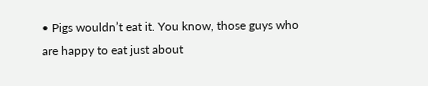• Pigs wouldn’t eat it. You know, those guys who are happy to eat just about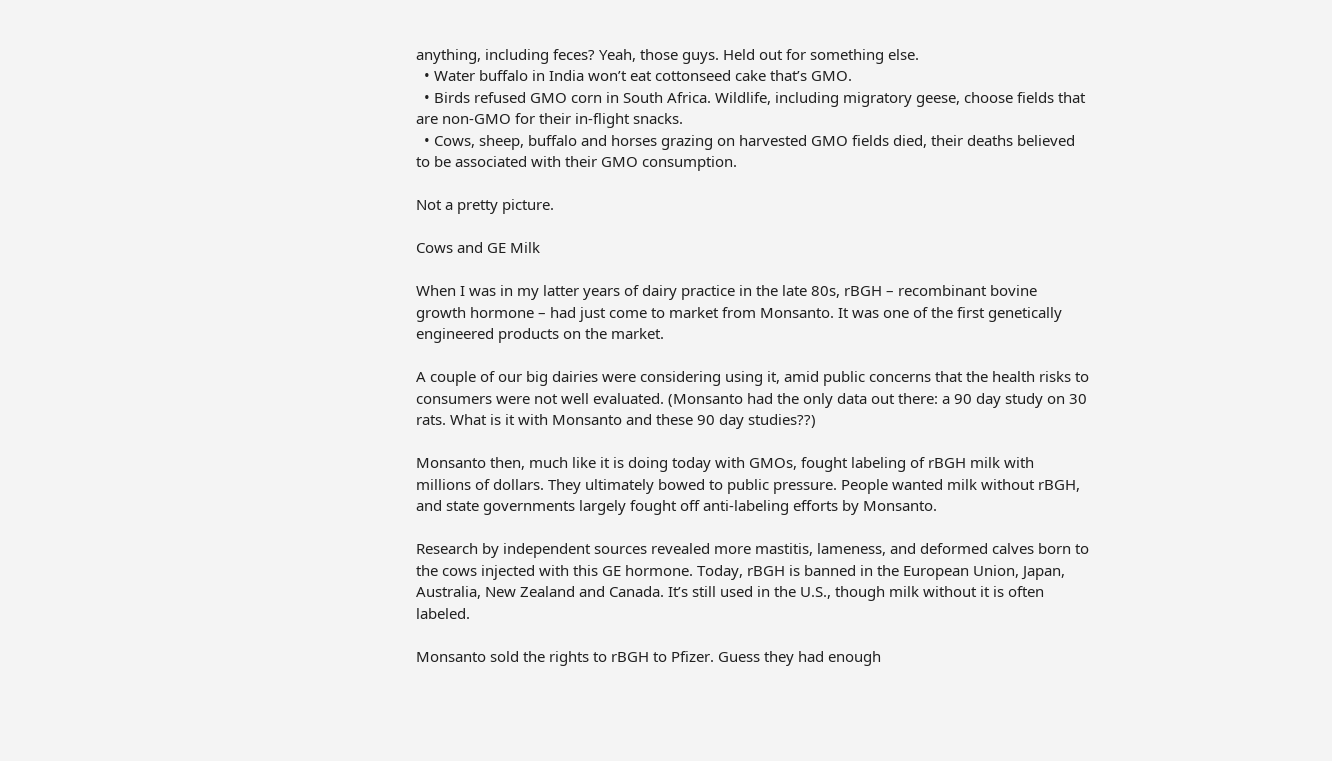anything, including feces? Yeah, those guys. Held out for something else.
  • Water buffalo in India won’t eat cottonseed cake that’s GMO.
  • Birds refused GMO corn in South Africa. Wildlife, including migratory geese, choose fields that are non-GMO for their in-flight snacks.
  • Cows, sheep, buffalo and horses grazing on harvested GMO fields died, their deaths believed to be associated with their GMO consumption.

Not a pretty picture.

Cows and GE Milk

When I was in my latter years of dairy practice in the late 80s, rBGH – recombinant bovine growth hormone – had just come to market from Monsanto. It was one of the first genetically engineered products on the market.

A couple of our big dairies were considering using it, amid public concerns that the health risks to consumers were not well evaluated. (Monsanto had the only data out there: a 90 day study on 30 rats. What is it with Monsanto and these 90 day studies??)

Monsanto then, much like it is doing today with GMOs, fought labeling of rBGH milk with millions of dollars. They ultimately bowed to public pressure. People wanted milk without rBGH, and state governments largely fought off anti-labeling efforts by Monsanto.

Research by independent sources revealed more mastitis, lameness, and deformed calves born to the cows injected with this GE hormone. Today, rBGH is banned in the European Union, Japan, Australia, New Zealand and Canada. It’s still used in the U.S., though milk without it is often labeled.

Monsanto sold the rights to rBGH to Pfizer. Guess they had enough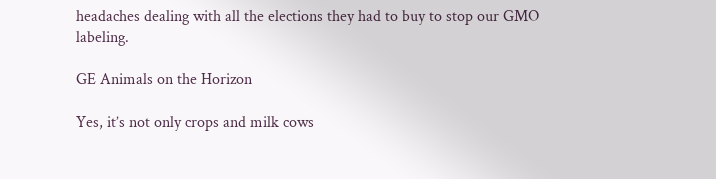headaches dealing with all the elections they had to buy to stop our GMO labeling.

GE Animals on the Horizon

Yes, it’s not only crops and milk cows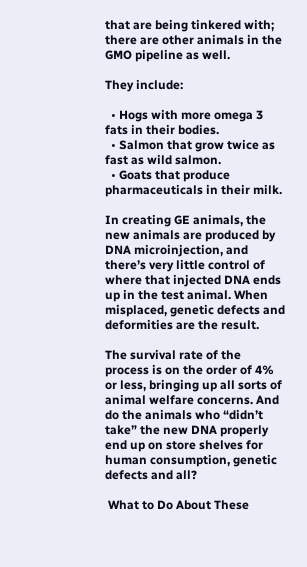that are being tinkered with; there are other animals in the GMO pipeline as well.

They include:

  • Hogs with more omega 3 fats in their bodies.
  • Salmon that grow twice as fast as wild salmon.
  • Goats that produce pharmaceuticals in their milk.

In creating GE animals, the new animals are produced by DNA microinjection, and there’s very little control of where that injected DNA ends up in the test animal. When misplaced, genetic defects and deformities are the result.

The survival rate of the process is on the order of 4% or less, bringing up all sorts of animal welfare concerns. And do the animals who “didn’t take” the new DNA properly end up on store shelves for human consumption, genetic defects and all?

 What to Do About These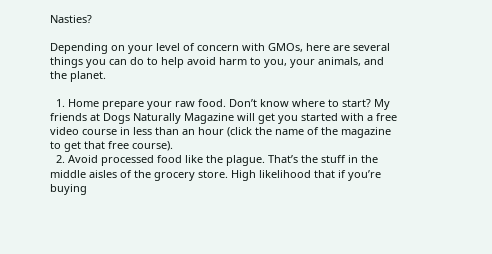Nasties?

Depending on your level of concern with GMOs, here are several things you can do to help avoid harm to you, your animals, and the planet.

  1. Home prepare your raw food. Don’t know where to start? My friends at Dogs Naturally Magazine will get you started with a free video course in less than an hour (click the name of the magazine to get that free course).
  2. Avoid processed food like the plague. That’s the stuff in the middle aisles of the grocery store. High likelihood that if you’re buying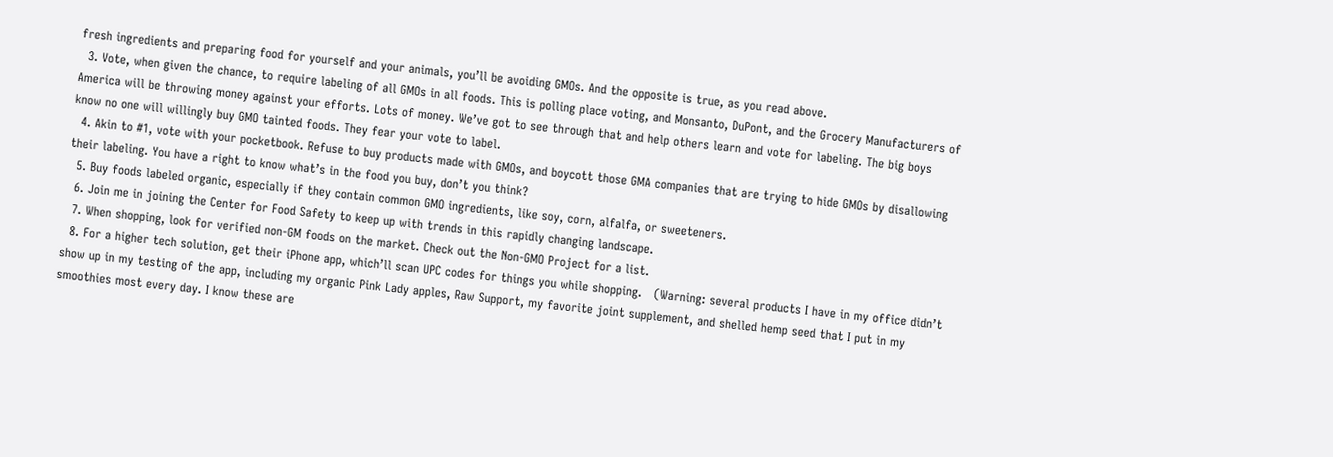fresh ingredients and preparing food for yourself and your animals, you’ll be avoiding GMOs. And the opposite is true, as you read above.
  3. Vote, when given the chance, to require labeling of all GMOs in all foods. This is polling place voting, and Monsanto, DuPont, and the Grocery Manufacturers of America will be throwing money against your efforts. Lots of money. We’ve got to see through that and help others learn and vote for labeling. The big boys know no one will willingly buy GMO tainted foods. They fear your vote to label.
  4. Akin to #1, vote with your pocketbook. Refuse to buy products made with GMOs, and boycott those GMA companies that are trying to hide GMOs by disallowing their labeling. You have a right to know what’s in the food you buy, don’t you think?
  5. Buy foods labeled organic, especially if they contain common GMO ingredients, like soy, corn, alfalfa, or sweeteners.
  6. Join me in joining the Center for Food Safety to keep up with trends in this rapidly changing landscape.
  7. When shopping, look for verified non-GM foods on the market. Check out the Non-GMO Project for a list.
  8. For a higher tech solution, get their iPhone app, which’ll scan UPC codes for things you while shopping.   (Warning: several products I have in my office didn’t show up in my testing of the app, including my organic Pink Lady apples, Raw Support, my favorite joint supplement, and shelled hemp seed that I put in my smoothies most every day. I know these are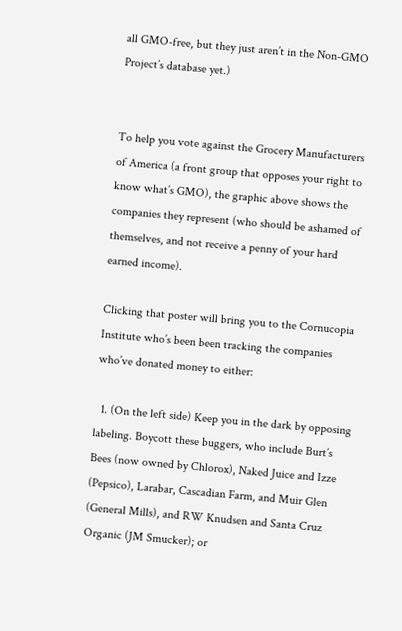all GMO-free, but they just aren’t in the Non-GMO Project’s database yet.)


To help you vote against the Grocery Manufacturers of America (a front group that opposes your right to know what’s GMO), the graphic above shows the companies they represent (who should be ashamed of themselves, and not receive a penny of your hard earned income).

Clicking that poster will bring you to the Cornucopia Institute who’s been been tracking the companies who’ve donated money to either:

  1. (On the left side) Keep you in the dark by opposing labeling. Boycott these buggers, who include Burt’s Bees (now owned by Chlorox), Naked Juice and Izze (Pepsico), Larabar, Cascadian Farm, and Muir Glen (General Mills), and RW Knudsen and Santa Cruz Organic (JM Smucker); or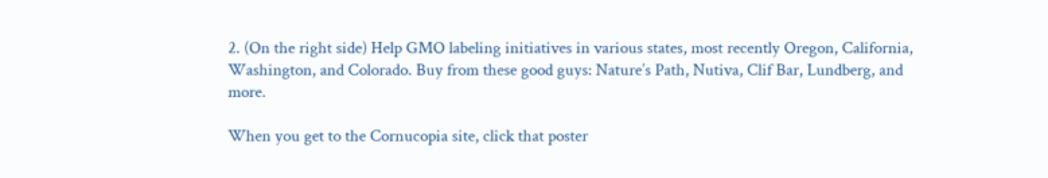2. (On the right side) Help GMO labeling initiatives in various states, most recently Oregon, California, Washington, and Colorado. Buy from these good guys: Nature’s Path, Nutiva, Clif Bar, Lundberg, and more.

When you get to the Cornucopia site, click that poster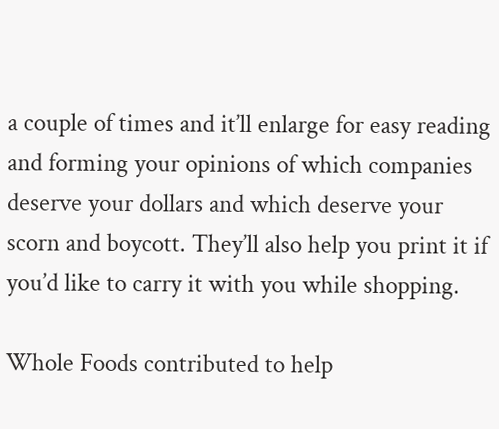a couple of times and it’ll enlarge for easy reading and forming your opinions of which companies deserve your dollars and which deserve your scorn and boycott. They’ll also help you print it if you’d like to carry it with you while shopping.

Whole Foods contributed to help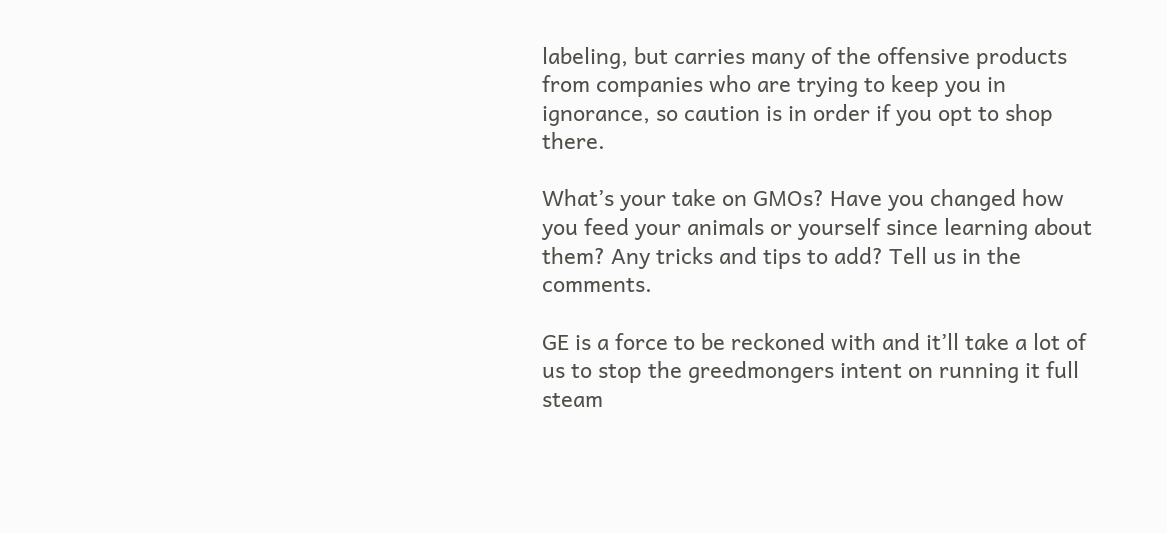labeling, but carries many of the offensive products from companies who are trying to keep you in ignorance, so caution is in order if you opt to shop there.

What’s your take on GMOs? Have you changed how you feed your animals or yourself since learning about them? Any tricks and tips to add? Tell us in the comments.

GE is a force to be reckoned with and it’ll take a lot of us to stop the greedmongers intent on running it full steam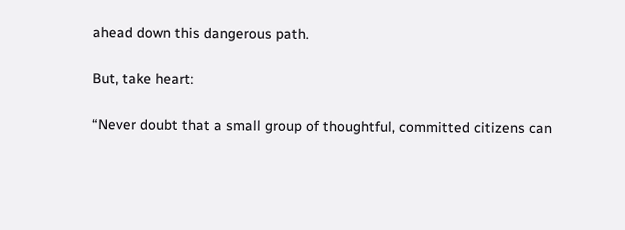ahead down this dangerous path.

But, take heart:

“Never doubt that a small group of thoughtful, committed citizens can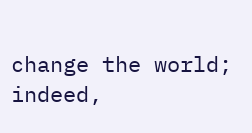change the world; indeed,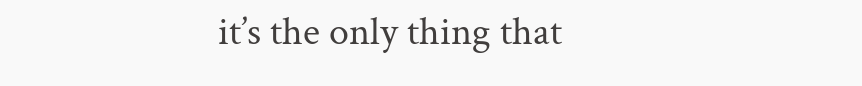it’s the only thing that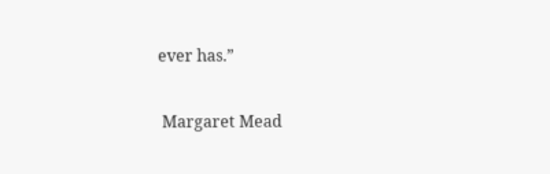ever has.”

 Margaret Mead